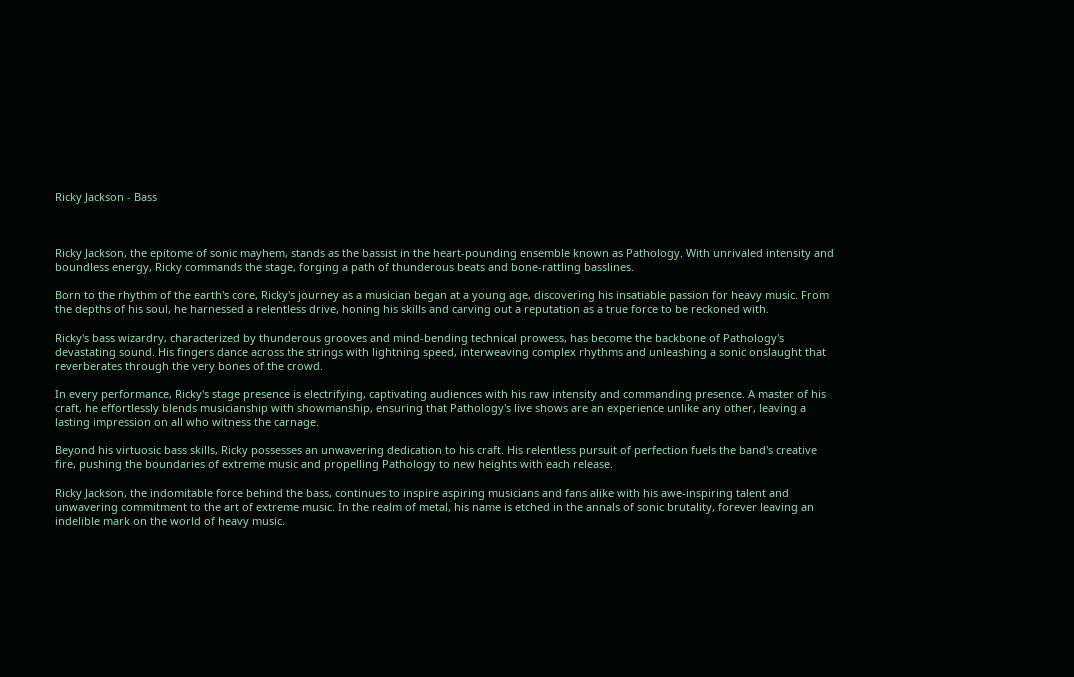Ricky Jackson - Bass



Ricky Jackson, the epitome of sonic mayhem, stands as the bassist in the heart-pounding ensemble known as Pathology. With unrivaled intensity and boundless energy, Ricky commands the stage, forging a path of thunderous beats and bone-rattling basslines.

Born to the rhythm of the earth's core, Ricky's journey as a musician began at a young age, discovering his insatiable passion for heavy music. From the depths of his soul, he harnessed a relentless drive, honing his skills and carving out a reputation as a true force to be reckoned with.

Ricky's bass wizardry, characterized by thunderous grooves and mind-bending technical prowess, has become the backbone of Pathology's devastating sound. His fingers dance across the strings with lightning speed, interweaving complex rhythms and unleashing a sonic onslaught that reverberates through the very bones of the crowd.

In every performance, Ricky's stage presence is electrifying, captivating audiences with his raw intensity and commanding presence. A master of his craft, he effortlessly blends musicianship with showmanship, ensuring that Pathology's live shows are an experience unlike any other, leaving a lasting impression on all who witness the carnage.

Beyond his virtuosic bass skills, Ricky possesses an unwavering dedication to his craft. His relentless pursuit of perfection fuels the band's creative fire, pushing the boundaries of extreme music and propelling Pathology to new heights with each release.

Ricky Jackson, the indomitable force behind the bass, continues to inspire aspiring musicians and fans alike with his awe-inspiring talent and unwavering commitment to the art of extreme music. In the realm of metal, his name is etched in the annals of sonic brutality, forever leaving an indelible mark on the world of heavy music.